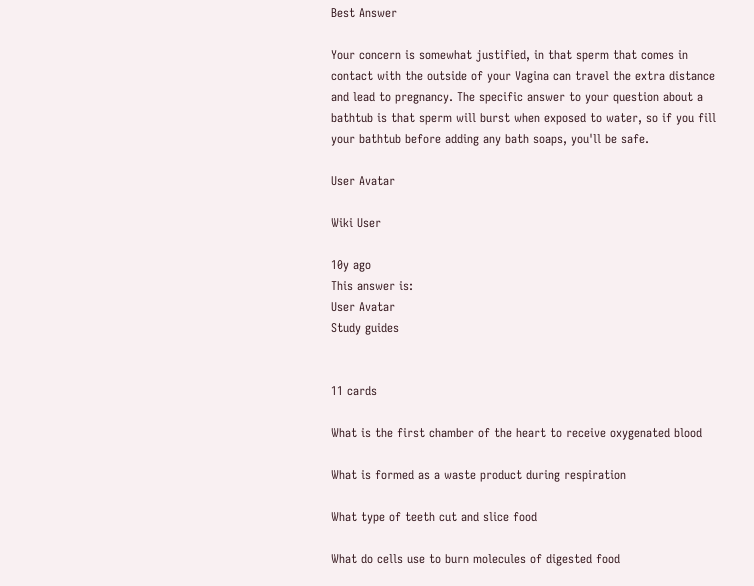Best Answer

Your concern is somewhat justified, in that sperm that comes in contact with the outside of your Vagina can travel the extra distance and lead to pregnancy. The specific answer to your question about a bathtub is that sperm will burst when exposed to water, so if you fill your bathtub before adding any bath soaps, you'll be safe.

User Avatar

Wiki User

10y ago
This answer is:
User Avatar
Study guides


11 cards

What is the first chamber of the heart to receive oxygenated blood

What is formed as a waste product during respiration

What type of teeth cut and slice food

What do cells use to burn molecules of digested food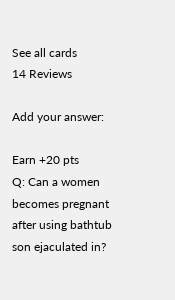See all cards
14 Reviews

Add your answer:

Earn +20 pts
Q: Can a women becomes pregnant after using bathtub son ejaculated in?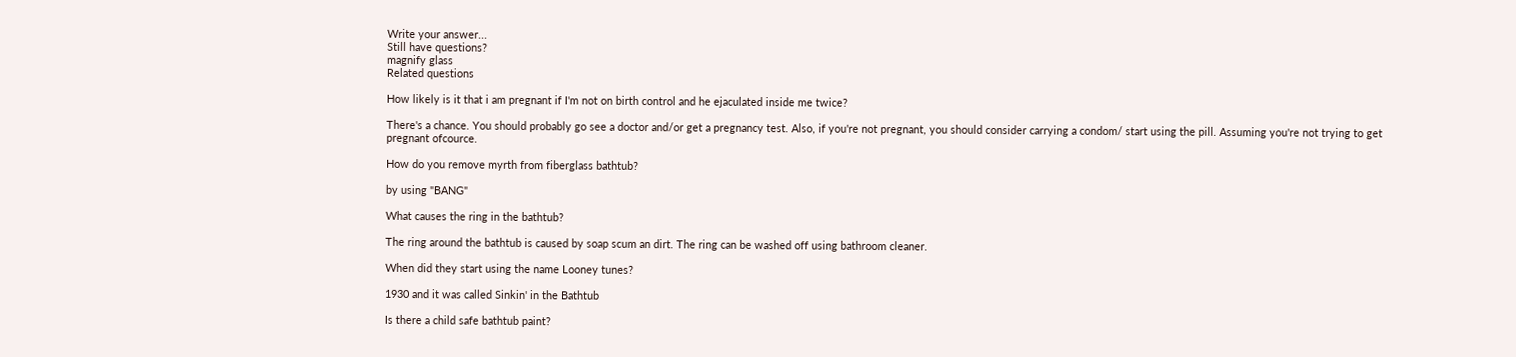Write your answer...
Still have questions?
magnify glass
Related questions

How likely is it that i am pregnant if I'm not on birth control and he ejaculated inside me twice?

There's a chance. You should probably go see a doctor and/or get a pregnancy test. Also, if you're not pregnant, you should consider carrying a condom/ start using the pill. Assuming you're not trying to get pregnant ofcource.

How do you remove myrth from fiberglass bathtub?

by using "BANG"

What causes the ring in the bathtub?

The ring around the bathtub is caused by soap scum an dirt. The ring can be washed off using bathroom cleaner.

When did they start using the name Looney tunes?

1930 and it was called Sinkin' in the Bathtub

Is there a child safe bathtub paint?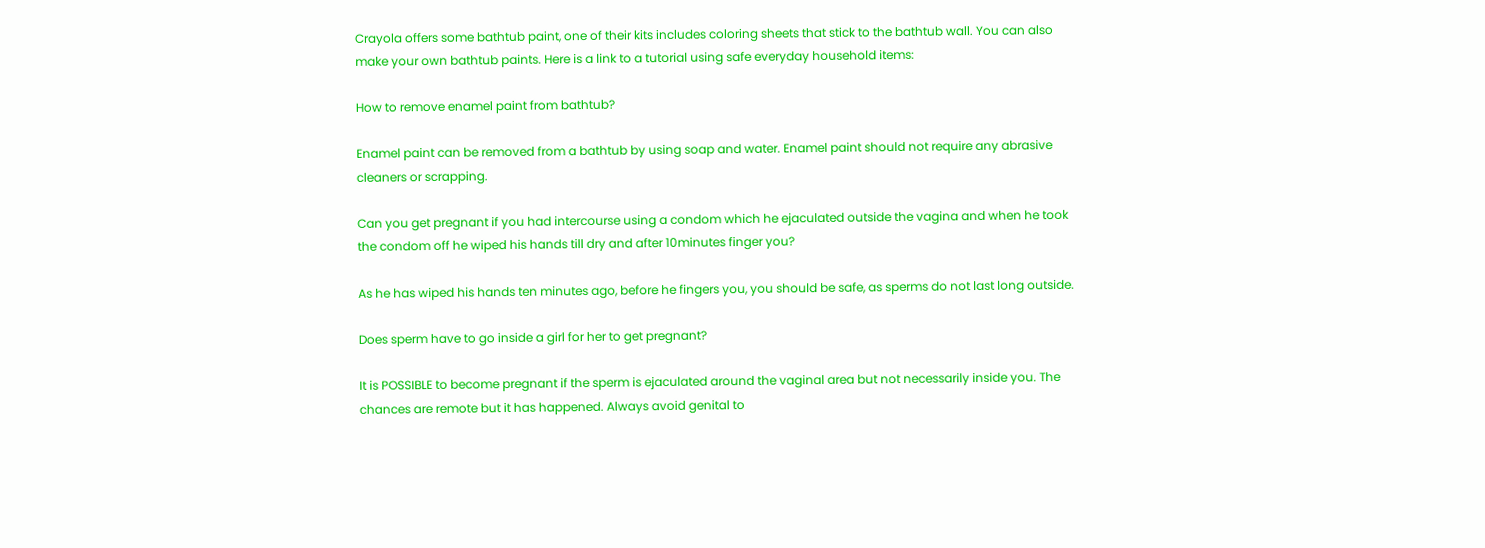Crayola offers some bathtub paint, one of their kits includes coloring sheets that stick to the bathtub wall. You can also make your own bathtub paints. Here is a link to a tutorial using safe everyday household items:

How to remove enamel paint from bathtub?

Enamel paint can be removed from a bathtub by using soap and water. Enamel paint should not require any abrasive cleaners or scrapping.

Can you get pregnant if you had intercourse using a condom which he ejaculated outside the vagina and when he took the condom off he wiped his hands till dry and after 10minutes finger you?

As he has wiped his hands ten minutes ago, before he fingers you, you should be safe, as sperms do not last long outside.

Does sperm have to go inside a girl for her to get pregnant?

It is POSSIBLE to become pregnant if the sperm is ejaculated around the vaginal area but not necessarily inside you. The chances are remote but it has happened. Always avoid genital to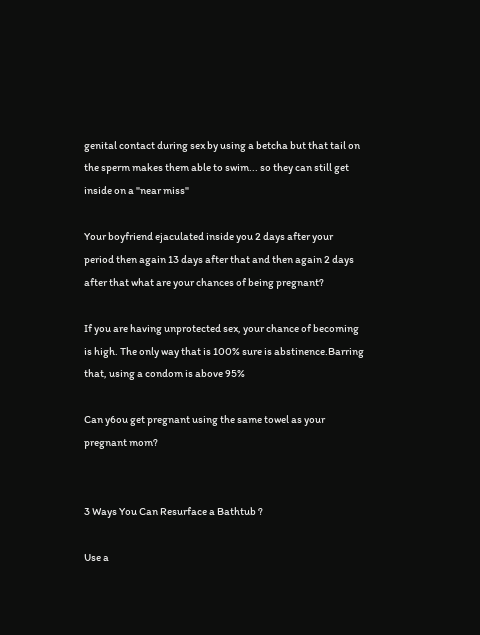genital contact during sex by using a betcha but that tail on the sperm makes them able to swim... so they can still get inside on a "near miss"

Your boyfriend ejaculated inside you 2 days after your period then again 13 days after that and then again 2 days after that what are your chances of being pregnant?

If you are having unprotected sex, your chance of becoming is high. The only way that is 100% sure is abstinence.Barring that, using a condom is above 95%

Can y6ou get pregnant using the same towel as your pregnant mom?


3 Ways You Can Resurface a Bathtub ?

Use a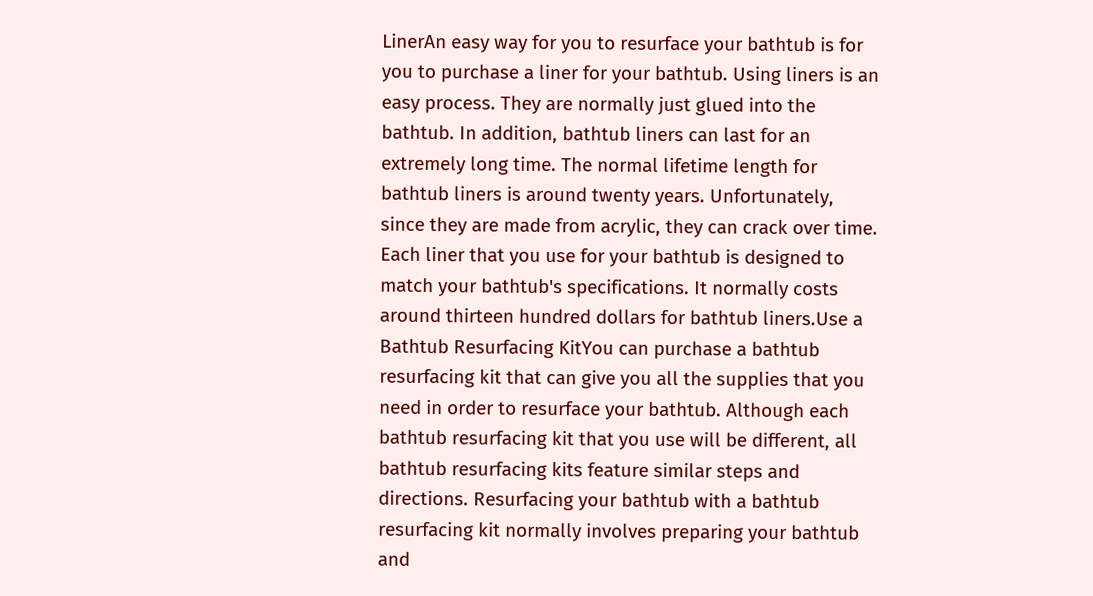LinerAn easy way for you to resurface your bathtub is for you to purchase a liner for your bathtub. Using liners is an easy process. They are normally just glued into the bathtub. In addition, bathtub liners can last for an extremely long time. The normal lifetime length for bathtub liners is around twenty years. Unfortunately, since they are made from acrylic, they can crack over time. Each liner that you use for your bathtub is designed to match your bathtub's specifications. It normally costs around thirteen hundred dollars for bathtub liners.Use a Bathtub Resurfacing KitYou can purchase a bathtub resurfacing kit that can give you all the supplies that you need in order to resurface your bathtub. Although each bathtub resurfacing kit that you use will be different, all bathtub resurfacing kits feature similar steps and directions. Resurfacing your bathtub with a bathtub resurfacing kit normally involves preparing your bathtub and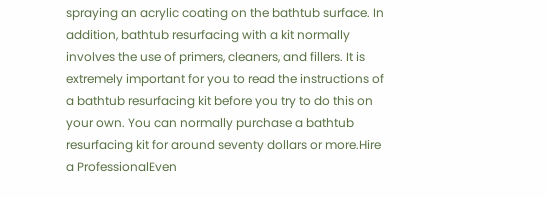spraying an acrylic coating on the bathtub surface. In addition, bathtub resurfacing with a kit normally involves the use of primers, cleaners, and fillers. It is extremely important for you to read the instructions of a bathtub resurfacing kit before you try to do this on your own. You can normally purchase a bathtub resurfacing kit for around seventy dollars or more.Hire a ProfessionalEven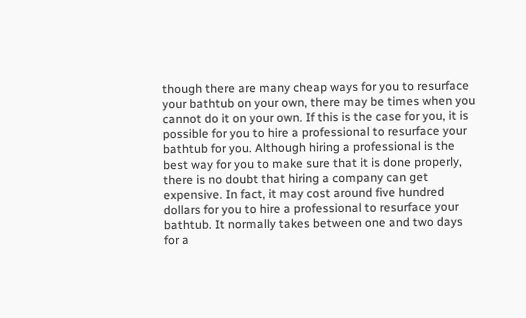though there are many cheap ways for you to resurface your bathtub on your own, there may be times when you cannot do it on your own. If this is the case for you, it is possible for you to hire a professional to resurface your bathtub for you. Although hiring a professional is the best way for you to make sure that it is done properly, there is no doubt that hiring a company can get expensive. In fact, it may cost around five hundred dollars for you to hire a professional to resurface your bathtub. It normally takes between one and two days for a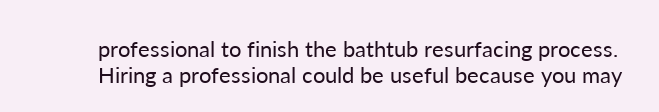professional to finish the bathtub resurfacing process. Hiring a professional could be useful because you may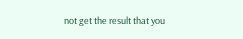not get the result that you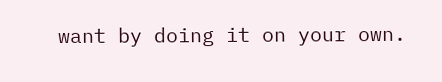want by doing it on your own.